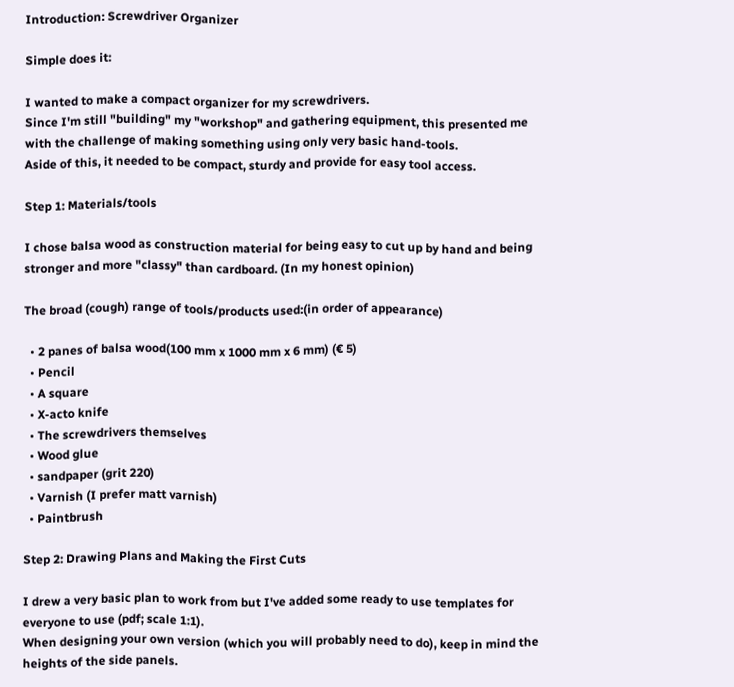Introduction: Screwdriver Organizer

Simple does it:

I wanted to make a compact organizer for my screwdrivers.
Since I'm still "building" my "workshop" and gathering equipment, this presented me with the challenge of making something using only very basic hand-tools.
Aside of this, it needed to be compact, sturdy and provide for easy tool access.

Step 1: Materials/tools

I chose balsa wood as construction material for being easy to cut up by hand and being stronger and more "classy" than cardboard. (In my honest opinion)

The broad (cough) range of tools/products used:(in order of appearance)

  • 2 panes of balsa wood(100 mm x 1000 mm x 6 mm) (€ 5)
  • Pencil
  • A square
  • X-acto knife
  • The screwdrivers themselves
  • Wood glue
  • sandpaper (grit 220)
  • Varnish (I prefer matt varnish)
  • Paintbrush

Step 2: Drawing Plans and Making the First Cuts

I drew a very basic plan to work from but I've added some ready to use templates for everyone to use (pdf; scale 1:1).
When designing your own version (which you will probably need to do), keep in mind the heights of the side panels.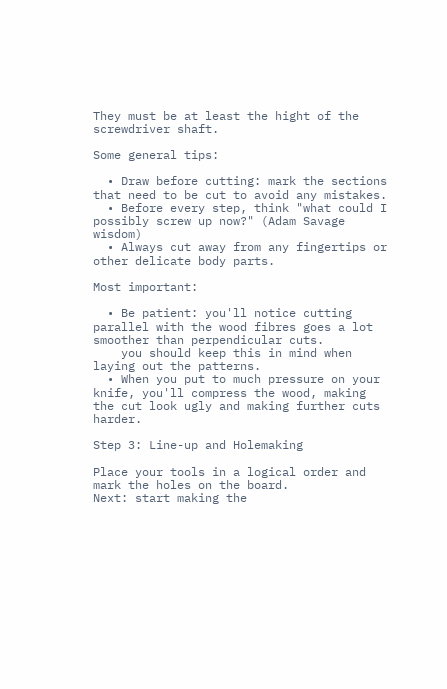They must be at least the hight of the screwdriver shaft.

Some general tips:

  • Draw before cutting: mark the sections that need to be cut to avoid any mistakes.
  • Before every step, think "what could I possibly screw up now?" (Adam Savage wisdom)
  • Always cut away from any fingertips or other delicate body parts.

Most important:

  • Be patient: you'll notice cutting parallel with the wood fibres goes a lot smoother than perpendicular cuts.
    you should keep this in mind when laying out the patterns.
  • When you put to much pressure on your knife, you'll compress the wood, making the cut look ugly and making further cuts harder.

Step 3: Line-up and Holemaking

Place your tools in a logical order and mark the holes on the board.
Next: start making the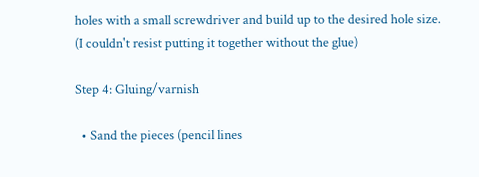holes with a small screwdriver and build up to the desired hole size.
(I couldn't resist putting it together without the glue)

Step 4: Gluing/varnish

  • Sand the pieces (pencil lines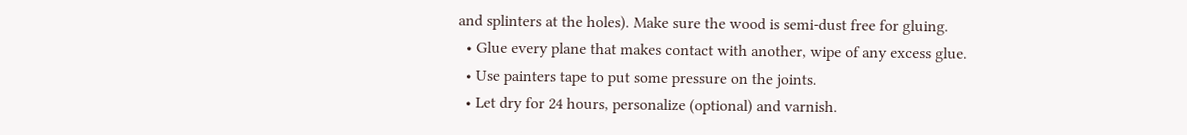and splinters at the holes). Make sure the wood is semi-dust free for gluing.
  • Glue every plane that makes contact with another, wipe of any excess glue.
  • Use painters tape to put some pressure on the joints.
  • Let dry for 24 hours, personalize (optional) and varnish.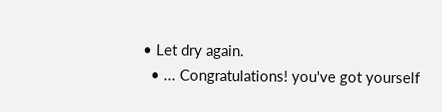• Let dry again.
  • ... Congratulations! you've got yourself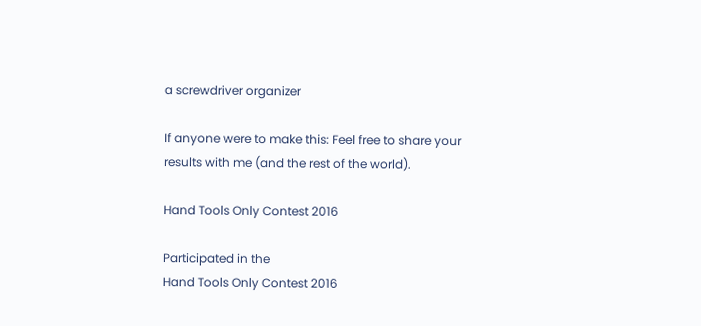a screwdriver organizer

If anyone were to make this: Feel free to share your results with me (and the rest of the world).

Hand Tools Only Contest 2016

Participated in the
Hand Tools Only Contest 2016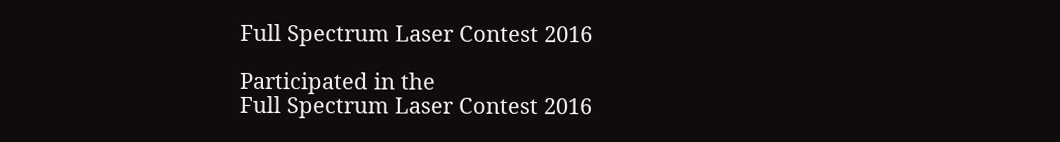Full Spectrum Laser Contest 2016

Participated in the
Full Spectrum Laser Contest 2016